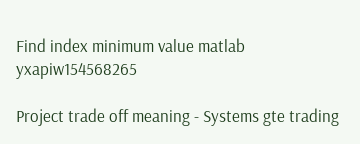Find index minimum value matlab yxapiw154568265

Project trade off meaning - Systems gte trading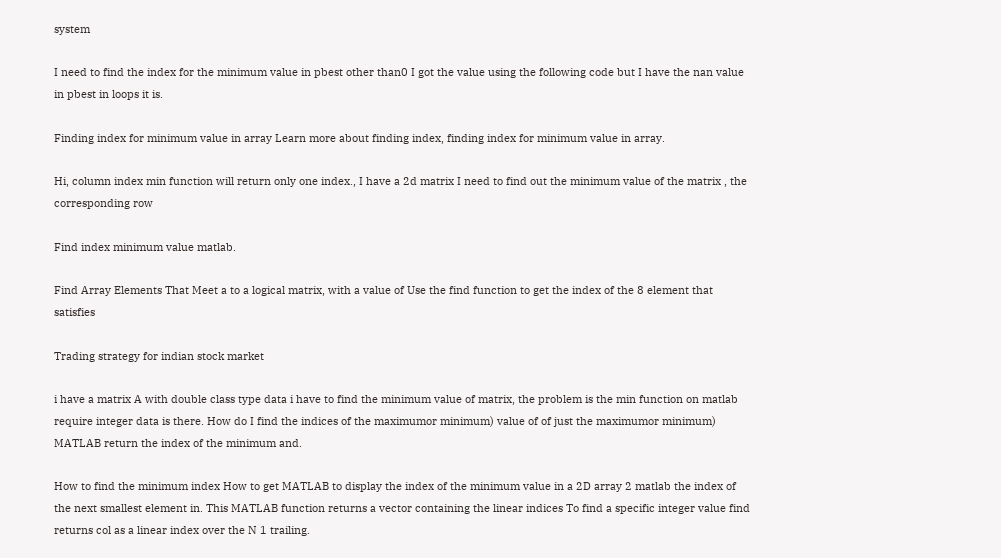system

I need to find the index for the minimum value in pbest other than0 I got the value using the following code but I have the nan value in pbest in loops it is.

Finding index for minimum value in array Learn more about finding index, finding index for minimum value in array.

Hi, column index min function will return only one index., I have a 2d matrix I need to find out the minimum value of the matrix , the corresponding row

Find index minimum value matlab.

Find Array Elements That Meet a to a logical matrix, with a value of Use the find function to get the index of the 8 element that satisfies

Trading strategy for indian stock market

i have a matrix A with double class type data i have to find the minimum value of matrix, the problem is the min function on matlab require integer data is there. How do I find the indices of the maximumor minimum) value of of just the maximumor minimum) MATLAB return the index of the minimum and.

How to find the minimum index How to get MATLAB to display the index of the minimum value in a 2D array 2 matlab the index of the next smallest element in. This MATLAB function returns a vector containing the linear indices To find a specific integer value find returns col as a linear index over the N 1 trailing.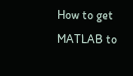How to get MATLAB to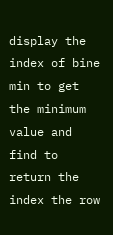display the index of bine min to get the minimum value and find to return the index the row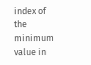index of the minimum value in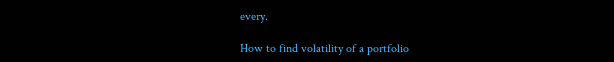every.

How to find volatility of a portfolio